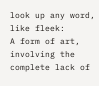look up any word, like fleek:
A form of art, involving the complete lack of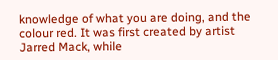knowledge of what you are doing, and the colour red. It was first created by artist Jarred Mack, while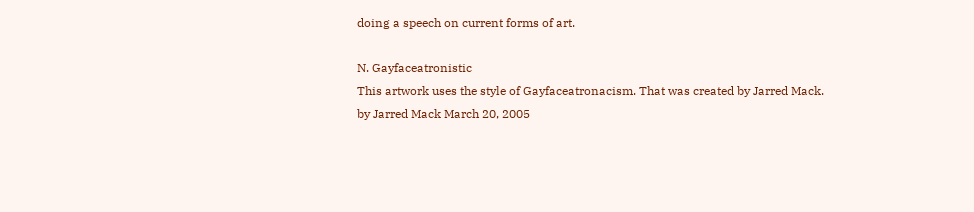doing a speech on current forms of art.

N. Gayfaceatronistic
This artwork uses the style of Gayfaceatronacism. That was created by Jarred Mack.
by Jarred Mack March 20, 2005